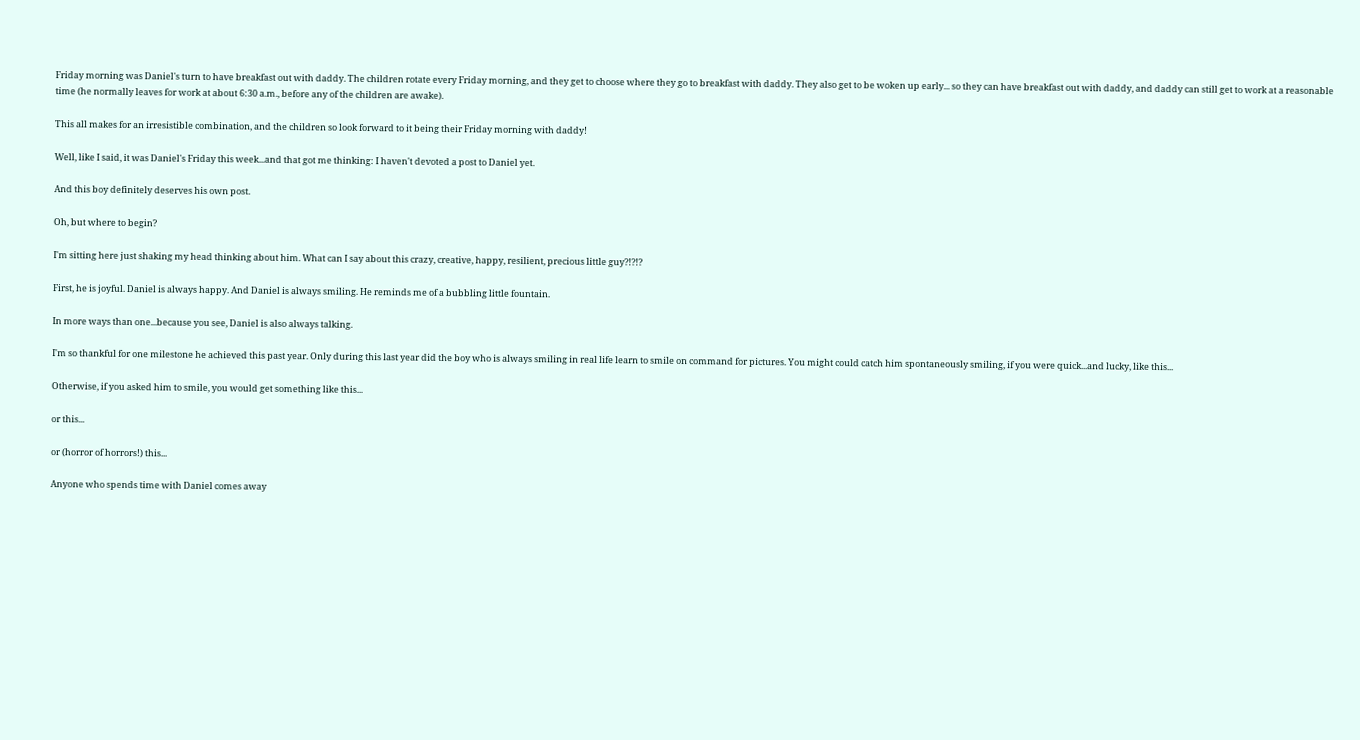Friday morning was Daniel's turn to have breakfast out with daddy. The children rotate every Friday morning, and they get to choose where they go to breakfast with daddy. They also get to be woken up early... so they can have breakfast out with daddy, and daddy can still get to work at a reasonable time (he normally leaves for work at about 6:30 a.m., before any of the children are awake).

This all makes for an irresistible combination, and the children so look forward to it being their Friday morning with daddy!

Well, like I said, it was Daniel's Friday this week...and that got me thinking: I haven't devoted a post to Daniel yet.

And this boy definitely deserves his own post.

Oh, but where to begin?

I'm sitting here just shaking my head thinking about him. What can I say about this crazy, creative, happy, resilient, precious little guy?!?!?

First, he is joyful. Daniel is always happy. And Daniel is always smiling. He reminds me of a bubbling little fountain.

In more ways than one...because you see, Daniel is also always talking.

I'm so thankful for one milestone he achieved this past year. Only during this last year did the boy who is always smiling in real life learn to smile on command for pictures. You might could catch him spontaneously smiling, if you were quick...and lucky, like this...

Otherwise, if you asked him to smile, you would get something like this...

or this...

or (horror of horrors!) this...

Anyone who spends time with Daniel comes away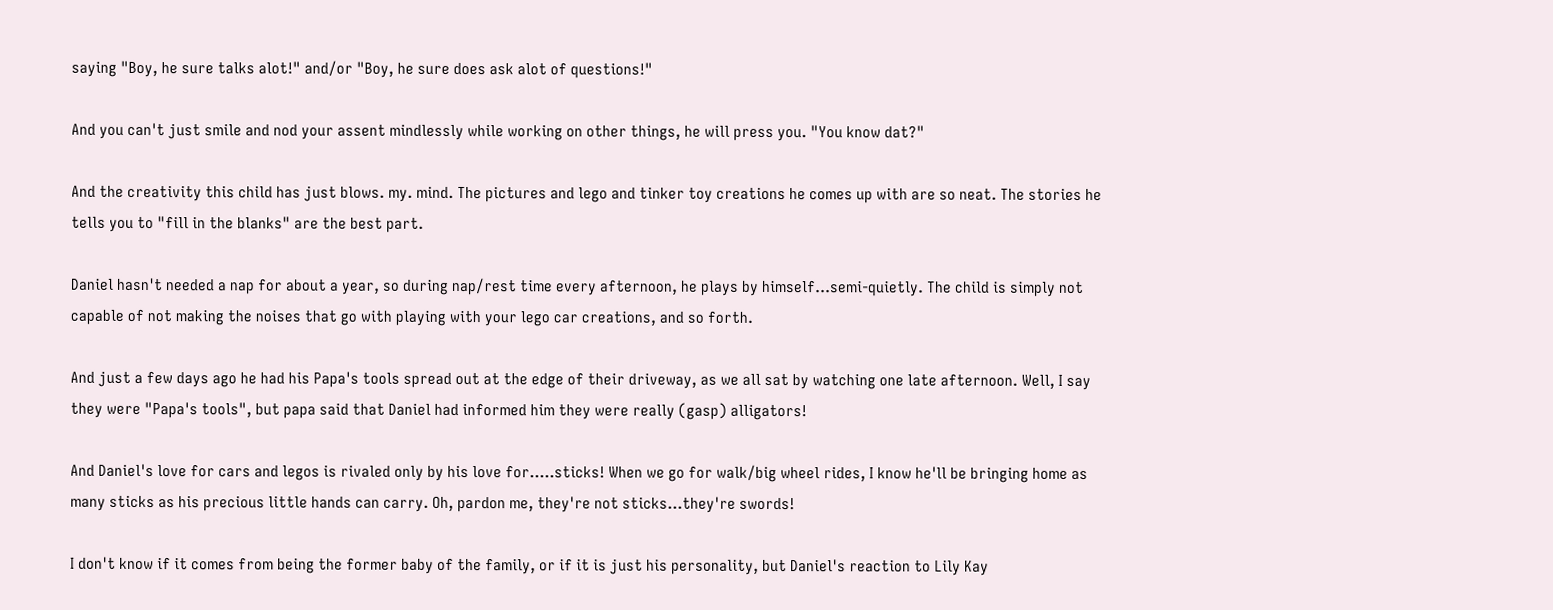saying "Boy, he sure talks alot!" and/or "Boy, he sure does ask alot of questions!"

And you can't just smile and nod your assent mindlessly while working on other things, he will press you. "You know dat?"

And the creativity this child has just blows. my. mind. The pictures and lego and tinker toy creations he comes up with are so neat. The stories he tells you to "fill in the blanks" are the best part.

Daniel hasn't needed a nap for about a year, so during nap/rest time every afternoon, he plays by himself...semi-quietly. The child is simply not capable of not making the noises that go with playing with your lego car creations, and so forth.

And just a few days ago he had his Papa's tools spread out at the edge of their driveway, as we all sat by watching one late afternoon. Well, I say they were "Papa's tools", but papa said that Daniel had informed him they were really (gasp) alligators!

And Daniel's love for cars and legos is rivaled only by his love for.....sticks! When we go for walk/big wheel rides, I know he'll be bringing home as many sticks as his precious little hands can carry. Oh, pardon me, they're not sticks...they're swords!

I don't know if it comes from being the former baby of the family, or if it is just his personality, but Daniel's reaction to Lily Kay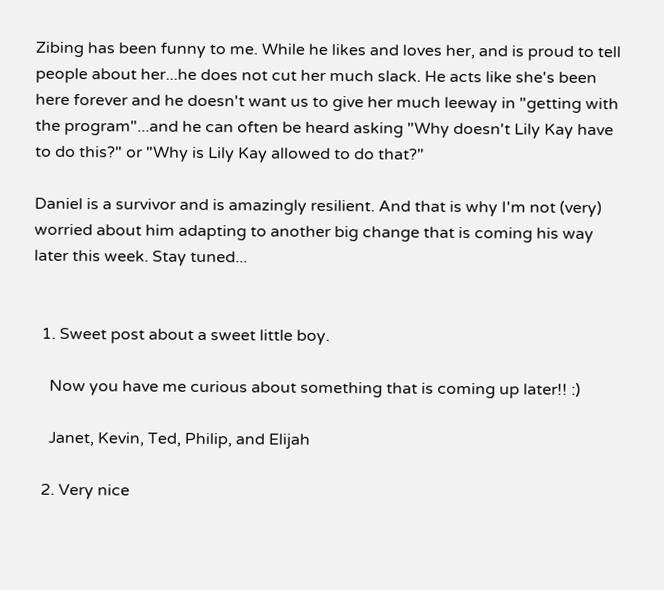Zibing has been funny to me. While he likes and loves her, and is proud to tell people about her...he does not cut her much slack. He acts like she's been here forever and he doesn't want us to give her much leeway in "getting with the program"...and he can often be heard asking "Why doesn't Lily Kay have to do this?" or "Why is Lily Kay allowed to do that?"

Daniel is a survivor and is amazingly resilient. And that is why I'm not (very) worried about him adapting to another big change that is coming his way later this week. Stay tuned...


  1. Sweet post about a sweet little boy.

    Now you have me curious about something that is coming up later!! :)

    Janet, Kevin, Ted, Philip, and Elijah

  2. Very nice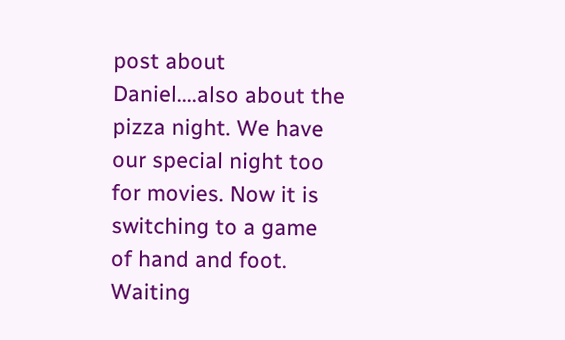post about Daniel....also about the pizza night. We have our special night too for movies. Now it is switching to a game of hand and foot. Waiting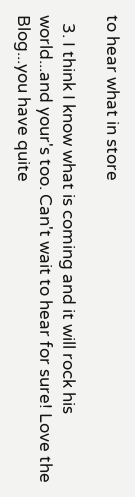to hear what in store

  3. I think I know what is coming and it will rock his world...and your's too. Can't wait to hear for sure! Love the Blog...you have quite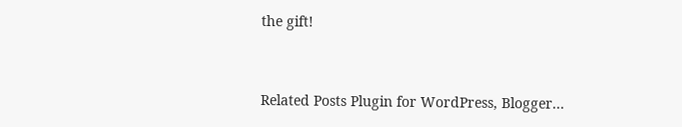the gift!



Related Posts Plugin for WordPress, Blogger...